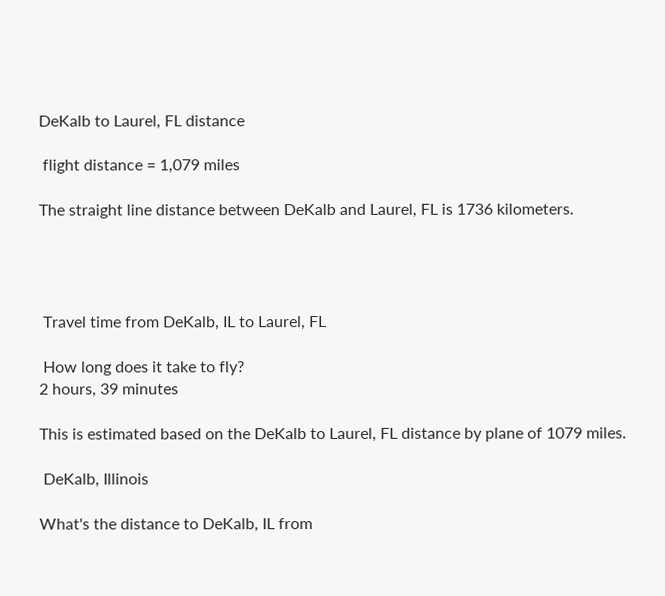DeKalb to Laurel, FL distance

 flight distance = 1,079 miles

The straight line distance between DeKalb and Laurel, FL is 1736 kilometers.




 Travel time from DeKalb, IL to Laurel, FL

 How long does it take to fly?
2 hours, 39 minutes

This is estimated based on the DeKalb to Laurel, FL distance by plane of 1079 miles.

 DeKalb, Illinois

What's the distance to DeKalb, IL from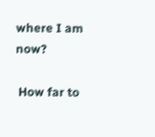where I am now?

 How far to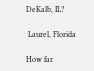DeKalb, IL?

 Laurel, Florida

How far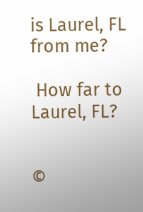is Laurel, FL from me?

 How far to Laurel, FL?


©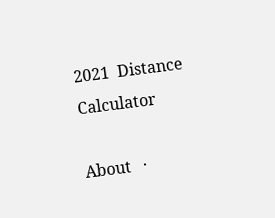2021  Distance Calculator

About   ·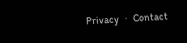Privacy   ·   Contact